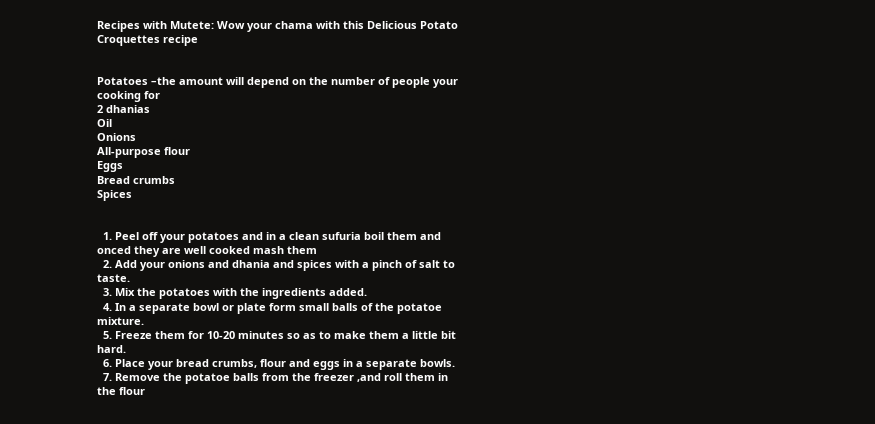Recipes with Mutete: Wow your chama with this Delicious Potato Croquettes recipe


Potatoes –the amount will depend on the number of people your cooking for
2 dhanias
Oil
Onions
All-purpose flour
Eggs
Bread crumbs
Spices


  1. Peel off your potatoes and in a clean sufuria boil them and onced they are well cooked mash them
  2. Add your onions and dhania and spices with a pinch of salt to taste.
  3. Mix the potatoes with the ingredients added.
  4. In a separate bowl or plate form small balls of the potatoe mixture.
  5. Freeze them for 10-20 minutes so as to make them a little bit hard.
  6. Place your bread crumbs, flour and eggs in a separate bowls.
  7. Remove the potatoe balls from the freezer ,and roll them in the flour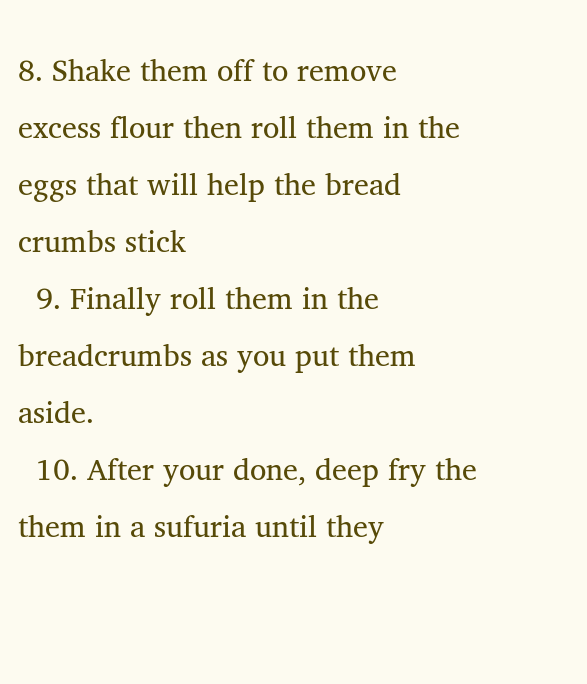8. Shake them off to remove excess flour then roll them in the eggs that will help the bread crumbs stick
  9. Finally roll them in the breadcrumbs as you put them aside.
  10. After your done, deep fry the them in a sufuria until they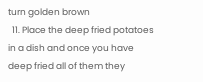turn golden brown
  11. Place the deep fried potatoes in a dish and once you have deep fried all of them they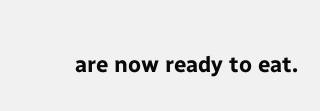are now ready to eat.